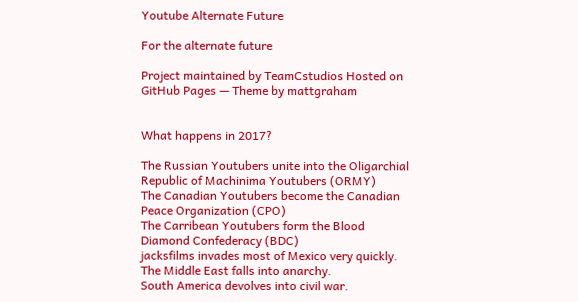Youtube Alternate Future

For the alternate future

Project maintained by TeamCstudios Hosted on GitHub Pages — Theme by mattgraham


What happens in 2017?

The Russian Youtubers unite into the Oligarchial Republic of Machinima Youtubers (ORMY)
The Canadian Youtubers become the Canadian Peace Organization (CPO)
The Carribean Youtubers form the Blood Diamond Confederacy (BDC)
jacksfilms invades most of Mexico very quickly.
The Middle East falls into anarchy.
South America devolves into civil war.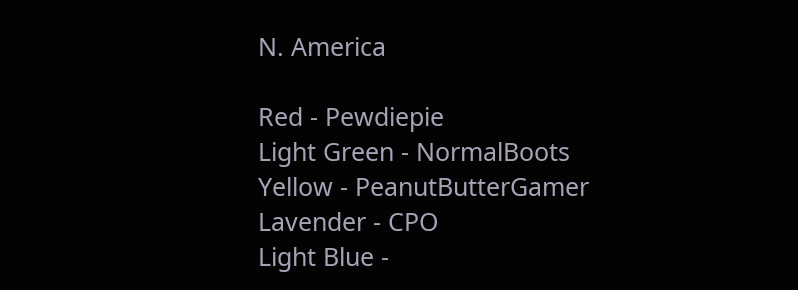N. America

Red - Pewdiepie
Light Green - NormalBoots
Yellow - PeanutButterGamer
Lavender - CPO
Light Blue -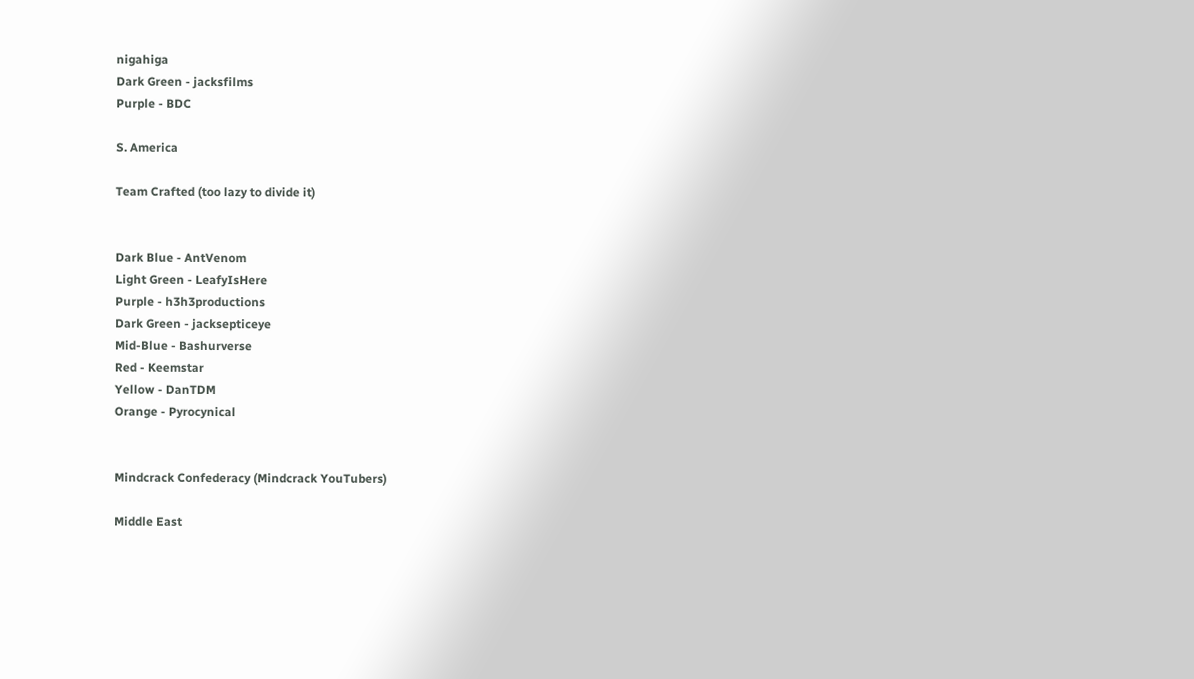nigahiga
Dark Green - jacksfilms
Purple - BDC

S. America

Team Crafted (too lazy to divide it)


Dark Blue - AntVenom
Light Green - LeafyIsHere
Purple - h3h3productions
Dark Green - jacksepticeye
Mid-Blue - Bashurverse
Red - Keemstar
Yellow - DanTDM
Orange - Pyrocynical


Mindcrack Confederacy (Mindcrack YouTubers)

Middle East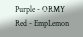Purple - ORMY
Red - EmpLemon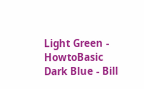Light Green - HowtoBasic
Dark Blue - Bill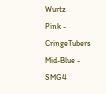Wurtz
Pink - CringeTubers
Mid-Blue - SMG4